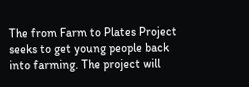The from Farm to Plates Project seeks to get young people back into farming. The project will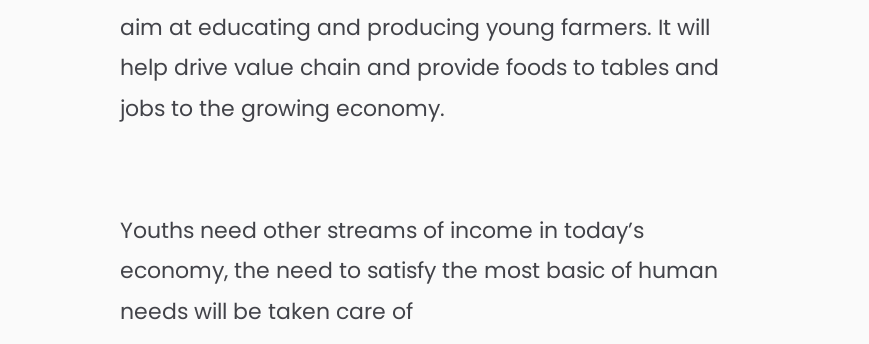aim at educating and producing young farmers. It will help drive value chain and provide foods to tables and jobs to the growing economy.


Youths need other streams of income in today’s economy, the need to satisfy the most basic of human needs will be taken care of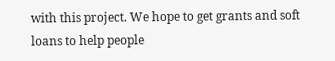with this project. We hope to get grants and soft loans to help people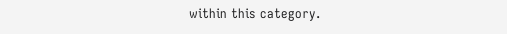within this category.